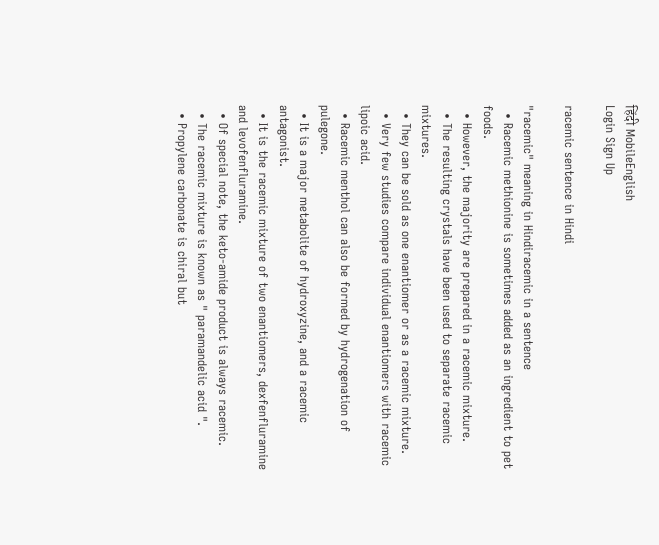हिंदी MobileEnglish
Login Sign Up

racemic sentence in Hindi

"racemic" meaning in Hindiracemic in a sentence
  • Racemic methionine is sometimes added as an ingredient to pet foods.
  • However, the majority are prepared in a racemic mixture.
  • The resulting crystals have been used to separate racemic mixtures.
  • They can be sold as one enantiomer or as a racemic mixture.
  • Very few studies compare individual enantiomers with racemic lipoic acid.
  • Racemic menthol can also be formed by hydrogenation of pulegone.
  • It is a major metabolite of hydroxyzine, and a racemic antagonist.
  • It is the racemic mixture of two enantiomers, dexfenfluramine and levofenfluramine.
  • Of special note, the keto-amide product is always racemic.
  • The racemic mixture is known as " paramandelic acid ".
  • Propylene carbonate is chiral but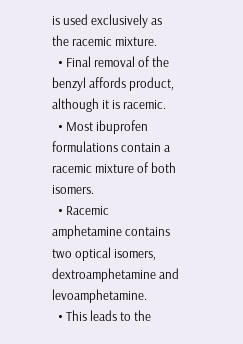is used exclusively as the racemic mixture.
  • Final removal of the benzyl affords product, although it is racemic.
  • Most ibuprofen formulations contain a racemic mixture of both isomers.
  • Racemic amphetamine contains two optical isomers, dextroamphetamine and levoamphetamine.
  • This leads to the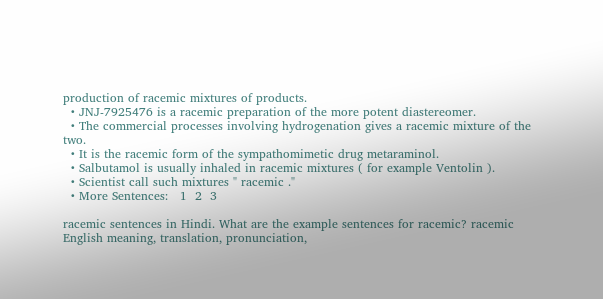production of racemic mixtures of products.
  • JNJ-7925476 is a racemic preparation of the more potent diastereomer.
  • The commercial processes involving hydrogenation gives a racemic mixture of the two.
  • It is the racemic form of the sympathomimetic drug metaraminol.
  • Salbutamol is usually inhaled in racemic mixtures ( for example Ventolin ).
  • Scientist call such mixtures " racemic ."
  • More Sentences:   1  2  3

racemic sentences in Hindi. What are the example sentences for racemic? racemic English meaning, translation, pronunciation,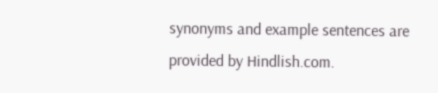synonyms and example sentences are provided by Hindlish.com.